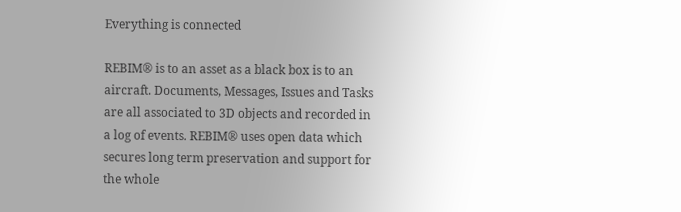Everything is connected

REBIM® is to an asset as a black box is to an aircraft. Documents, Messages, Issues and Tasks are all associated to 3D objects and recorded in a log of events. REBIM® uses open data which secures long term preservation and support for the whole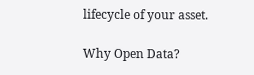lifecycle of your asset.

Why Open Data?